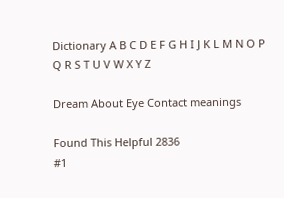Dictionary A B C D E F G H I J K L M N O P Q R S T U V W X Y Z

Dream About Eye Contact meanings

Found This Helpful 2836
#1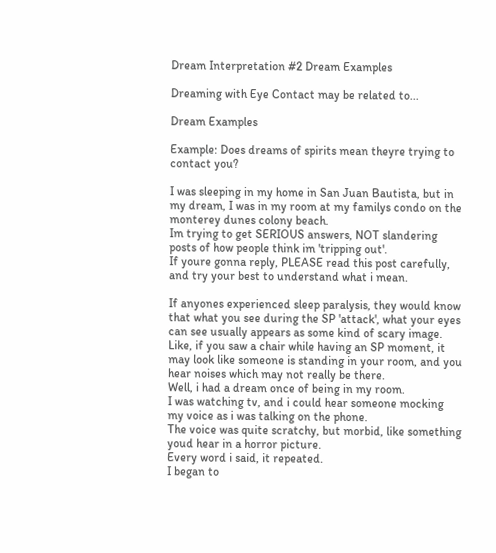Dream Interpretation #2 Dream Examples

Dreaming with Eye Contact may be related to...

Dream Examples

Example: Does dreams of spirits mean theyre trying to contact you?

I was sleeping in my home in San Juan Bautista, but in my dream, I was in my room at my familys condo on the monterey dunes colony beach.
Im trying to get SERIOUS answers, NOT slandering posts of how people think im 'tripping out'.
If youre gonna reply, PLEASE read this post carefully, and try your best to understand what i mean.

If anyones experienced sleep paralysis, they would know that what you see during the SP 'attack', what your eyes can see usually appears as some kind of scary image.
Like, if you saw a chair while having an SP moment, it may look like someone is standing in your room, and you hear noises which may not really be there.
Well, i had a dream once of being in my room.
I was watching tv, and i could hear someone mocking my voice as i was talking on the phone.
The voice was quite scratchy, but morbid, like something youd hear in a horror picture.
Every word i said, it repeated.
I began to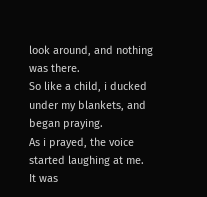look around, and nothing was there.
So like a child, i ducked under my blankets, and began praying.
As i prayed, the voice started laughing at me.
It was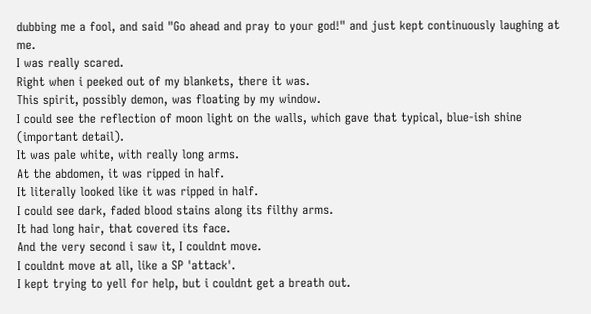dubbing me a fool, and said "Go ahead and pray to your god!" and just kept continuously laughing at me.
I was really scared.
Right when i peeked out of my blankets, there it was.
This spirit, possibly demon, was floating by my window.
I could see the reflection of moon light on the walls, which gave that typical, blue-ish shine (important detail).
It was pale white, with really long arms.
At the abdomen, it was ripped in half.
It literally looked like it was ripped in half.
I could see dark, faded blood stains along its filthy arms.
It had long hair, that covered its face.
And the very second i saw it, I couldnt move.
I couldnt move at all, like a SP 'attack'.
I kept trying to yell for help, but i couldnt get a breath out.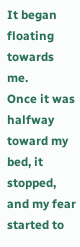It began floating towards me.
Once it was halfway toward my bed, it stopped, and my fear started to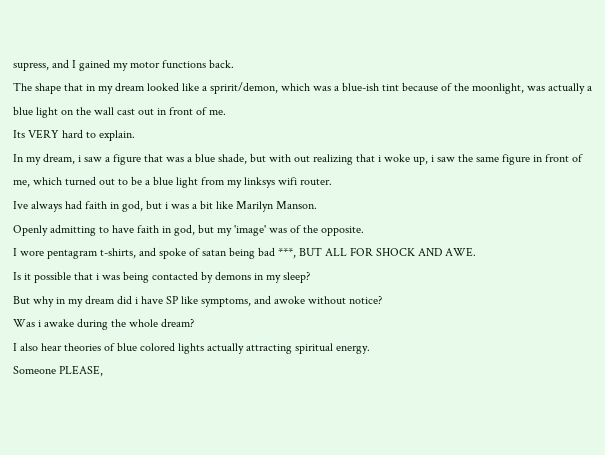supress, and I gained my motor functions back.
The shape that in my dream looked like a spririt/demon, which was a blue-ish tint because of the moonlight, was actually a blue light on the wall cast out in front of me.
Its VERY hard to explain.
In my dream, i saw a figure that was a blue shade, but with out realizing that i woke up, i saw the same figure in front of me, which turned out to be a blue light from my linksys wifi router.
Ive always had faith in god, but i was a bit like Marilyn Manson.
Openly admitting to have faith in god, but my 'image' was of the opposite.
I wore pentagram t-shirts, and spoke of satan being bad ***, BUT ALL FOR SHOCK AND AWE.
Is it possible that i was being contacted by demons in my sleep?
But why in my dream did i have SP like symptoms, and awoke without notice?
Was i awake during the whole dream?
I also hear theories of blue colored lights actually attracting spiritual energy.
Someone PLEASE,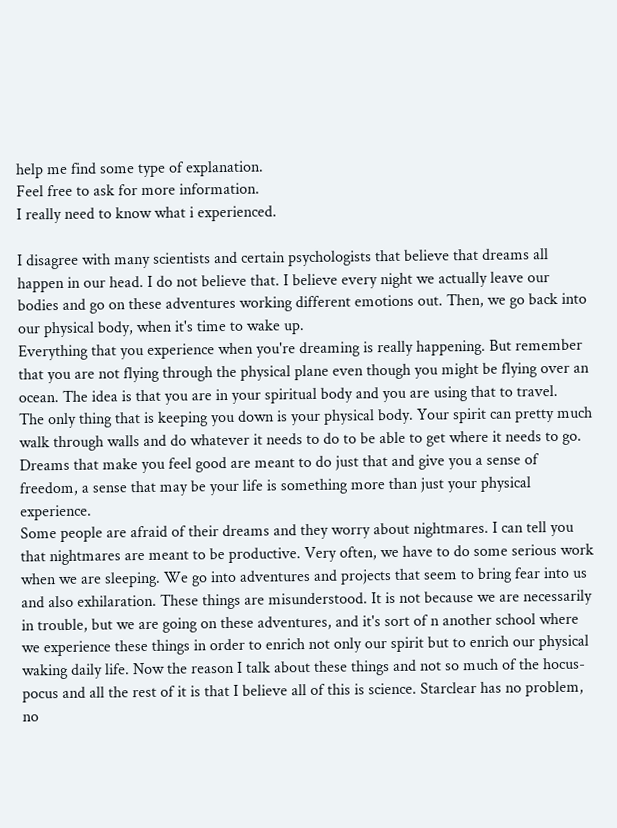help me find some type of explanation.
Feel free to ask for more information.
I really need to know what i experienced.

I disagree with many scientists and certain psychologists that believe that dreams all happen in our head. I do not believe that. I believe every night we actually leave our bodies and go on these adventures working different emotions out. Then, we go back into our physical body, when it's time to wake up.
Everything that you experience when you're dreaming is really happening. But remember that you are not flying through the physical plane even though you might be flying over an ocean. The idea is that you are in your spiritual body and you are using that to travel.
The only thing that is keeping you down is your physical body. Your spirit can pretty much walk through walls and do whatever it needs to do to be able to get where it needs to go. Dreams that make you feel good are meant to do just that and give you a sense of freedom, a sense that may be your life is something more than just your physical experience.
Some people are afraid of their dreams and they worry about nightmares. I can tell you that nightmares are meant to be productive. Very often, we have to do some serious work when we are sleeping. We go into adventures and projects that seem to bring fear into us and also exhilaration. These things are misunderstood. It is not because we are necessarily in trouble, but we are going on these adventures, and it's sort of n another school where we experience these things in order to enrich not only our spirit but to enrich our physical waking daily life. Now the reason I talk about these things and not so much of the hocus-pocus and all the rest of it is that I believe all of this is science. Starclear has no problem, no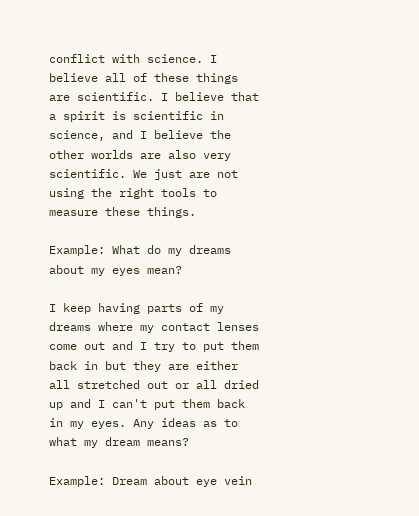conflict with science. I believe all of these things are scientific. I believe that a spirit is scientific in science, and I believe the other worlds are also very scientific. We just are not using the right tools to measure these things.

Example: What do my dreams about my eyes mean?

I keep having parts of my dreams where my contact lenses come out and I try to put them back in but they are either all stretched out or all dried up and I can't put them back in my eyes. Any ideas as to what my dream means?

Example: Dream about eye vein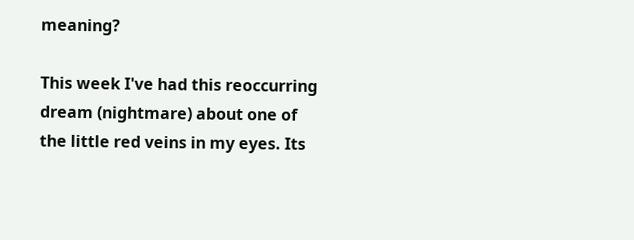meaning?

This week I've had this reoccurring dream (nightmare) about one of the little red veins in my eyes. Its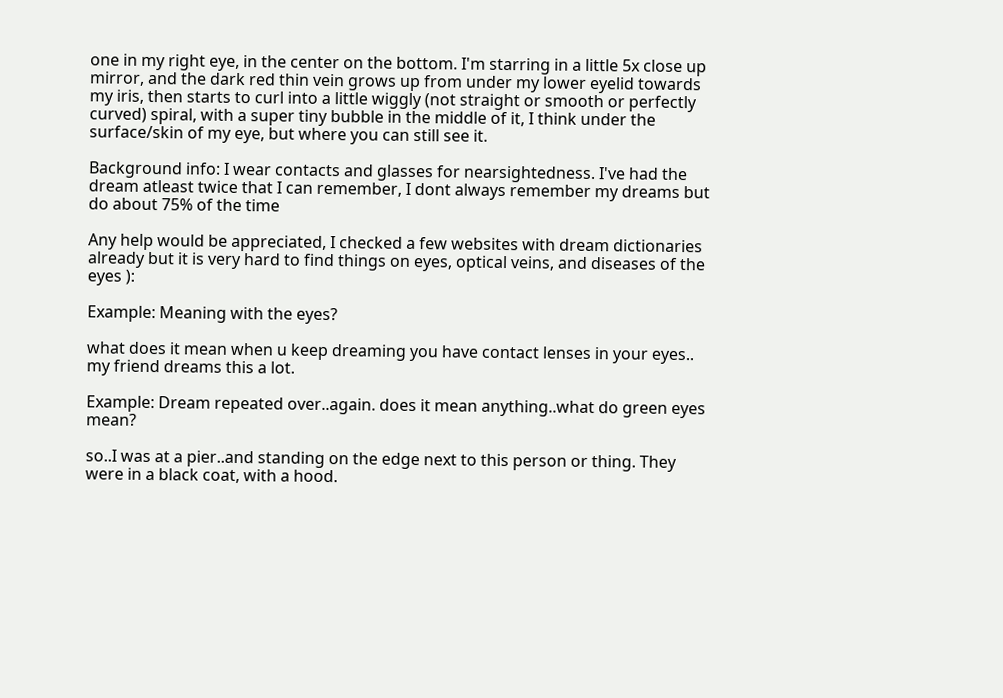one in my right eye, in the center on the bottom. I'm starring in a little 5x close up mirror, and the dark red thin vein grows up from under my lower eyelid towards my iris, then starts to curl into a little wiggly (not straight or smooth or perfectly curved) spiral, with a super tiny bubble in the middle of it, I think under the surface/skin of my eye, but where you can still see it.

Background info: I wear contacts and glasses for nearsightedness. I've had the dream atleast twice that I can remember, I dont always remember my dreams but do about 75% of the time

Any help would be appreciated, I checked a few websites with dream dictionaries already but it is very hard to find things on eyes, optical veins, and diseases of the eyes ):

Example: Meaning with the eyes?

what does it mean when u keep dreaming you have contact lenses in your eyes.. my friend dreams this a lot.

Example: Dream repeated over..again. does it mean anything..what do green eyes mean?

so..I was at a pier..and standing on the edge next to this person or thing. They were in a black coat, with a hood.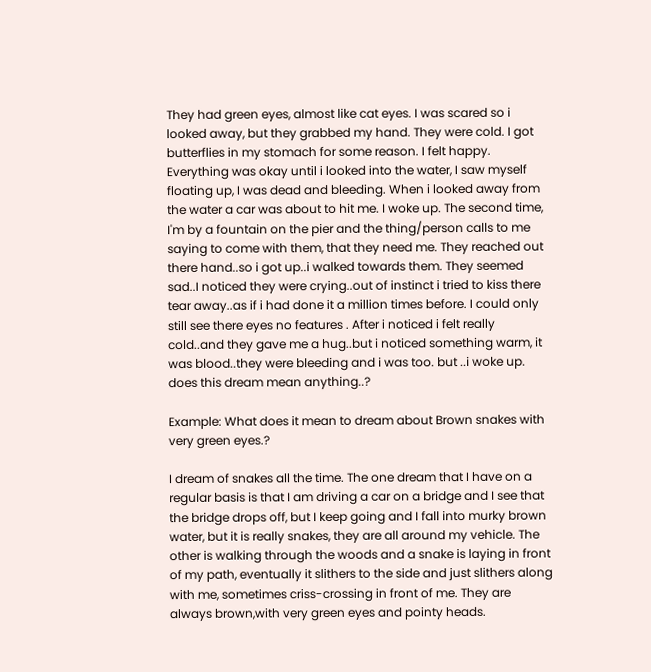They had green eyes, almost like cat eyes. I was scared so i looked away, but they grabbed my hand. They were cold. I got butterflies in my stomach for some reason. I felt happy. Everything was okay until i looked into the water, I saw myself floating up, I was dead and bleeding. When i looked away from the water a car was about to hit me. I woke up. The second time, I'm by a fountain on the pier and the thing/person calls to me saying to come with them, that they need me. They reached out there hand..so i got up..i walked towards them. They seemed sad..I noticed they were crying..out of instinct i tried to kiss there tear away..as if i had done it a million times before. I could only still see there eyes no features . After i noticed i felt really cold..and they gave me a hug..but i noticed something warm, it was blood..they were bleeding and i was too. but ..i woke up. does this dream mean anything..?

Example: What does it mean to dream about Brown snakes with very green eyes.?

I dream of snakes all the time. The one dream that I have on a regular basis is that I am driving a car on a bridge and I see that the bridge drops off, but I keep going and I fall into murky brown water, but it is really snakes, they are all around my vehicle. The other is walking through the woods and a snake is laying in front of my path, eventually it slithers to the side and just slithers along with me, sometimes criss-crossing in front of me. They are always brown,with very green eyes and pointy heads.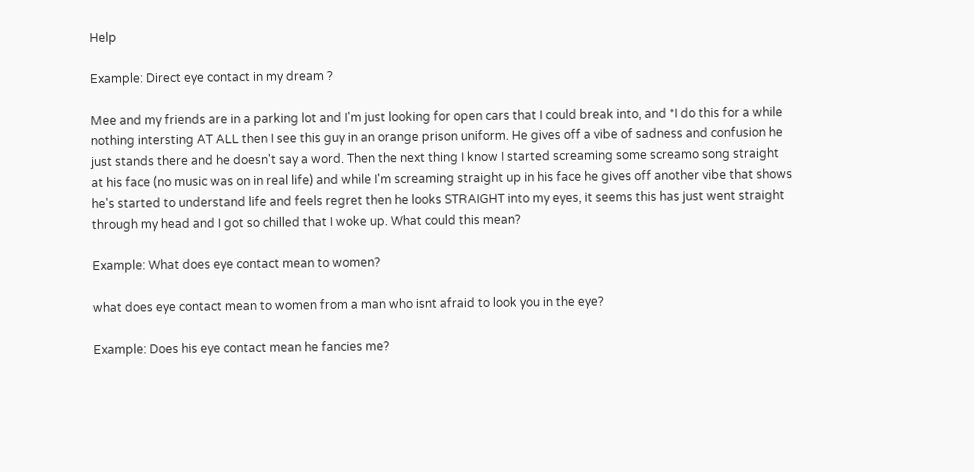Help

Example: Direct eye contact in my dream ?

Mee and my friends are in a parking lot and I'm just looking for open cars that I could break into, and *I do this for a while nothing intersting AT ALL then I see this guy in an orange prison uniform. He gives off a vibe of sadness and confusion he just stands there and he doesn't say a word. Then the next thing I know I started screaming some screamo song straight at his face (no music was on in real life) and while I'm screaming straight up in his face he gives off another vibe that shows he's started to understand life and feels regret then he looks STRAIGHT into my eyes, it seems this has just went straight through my head and I got so chilled that I woke up. What could this mean?

Example: What does eye contact mean to women?

what does eye contact mean to women from a man who isnt afraid to look you in the eye?

Example: Does his eye contact mean he fancies me?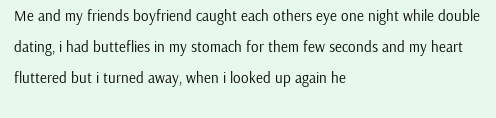Me and my friends boyfriend caught each others eye one night while double dating, i had butteflies in my stomach for them few seconds and my heart fluttered but i turned away, when i looked up again he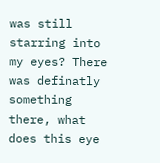was still starring into my eyes? There was definatly something there, what does this eye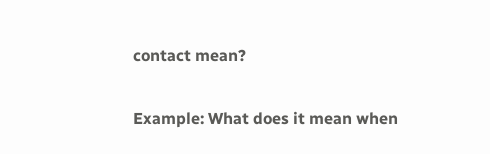contact mean?

Example: What does it mean when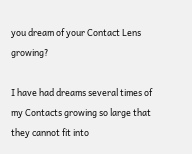you dream of your Contact Lens growing?

I have had dreams several times of my Contacts growing so large that they cannot fit into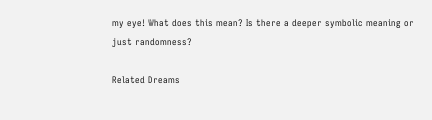my eye! What does this mean? Is there a deeper symbolic meaning or just randomness?

Related Dreams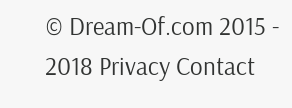© Dream-Of.com 2015 - 2018 Privacy Contact